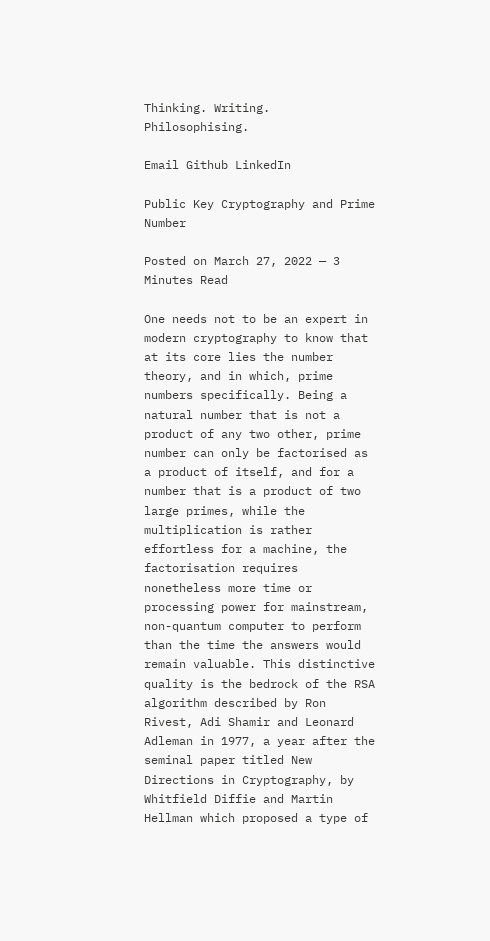Thinking. Writing. Philosophising.

Email Github LinkedIn

Public Key Cryptography and Prime Number

Posted on March 27, 2022 — 3 Minutes Read

One needs not to be an expert in modern cryptography to know that at its core lies the number theory, and in which, prime numbers specifically. Being a natural number that is not a product of any two other, prime number can only be factorised as a product of itself, and for a number that is a product of two large primes, while the multiplication is rather effortless for a machine, the factorisation requires nonetheless more time or processing power for mainstream, non-quantum computer to perform than the time the answers would remain valuable. This distinctive quality is the bedrock of the RSA algorithm described by Ron Rivest, Adi Shamir and Leonard Adleman in 1977, a year after the seminal paper titled New Directions in Cryptography, by Whitfield Diffie and Martin Hellman which proposed a type of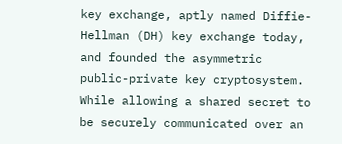key exchange, aptly named Diffie-Hellman (DH) key exchange today, and founded the asymmetric public-private key cryptosystem. While allowing a shared secret to be securely communicated over an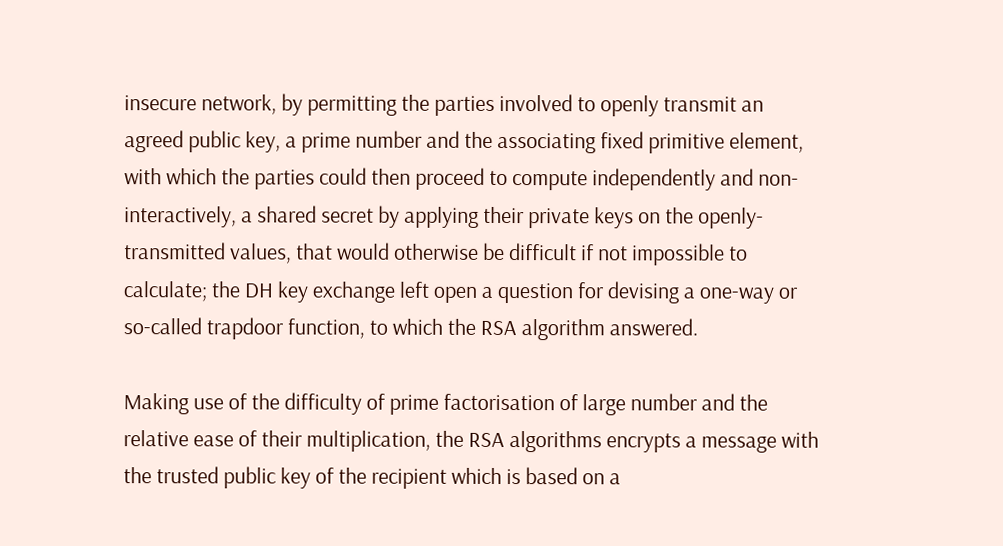insecure network, by permitting the parties involved to openly transmit an agreed public key, a prime number and the associating fixed primitive element, with which the parties could then proceed to compute independently and non-interactively, a shared secret by applying their private keys on the openly-transmitted values, that would otherwise be difficult if not impossible to calculate; the DH key exchange left open a question for devising a one-way or so-called trapdoor function, to which the RSA algorithm answered.

Making use of the difficulty of prime factorisation of large number and the relative ease of their multiplication, the RSA algorithms encrypts a message with the trusted public key of the recipient which is based on a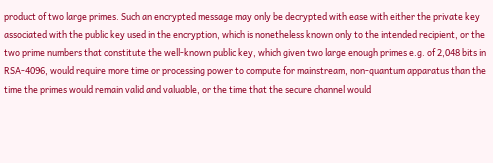product of two large primes. Such an encrypted message may only be decrypted with ease with either the private key associated with the public key used in the encryption, which is nonetheless known only to the intended recipient, or the two prime numbers that constitute the well-known public key, which given two large enough primes e.g. of 2,048 bits in RSA-4096, would require more time or processing power to compute for mainstream, non-quantum apparatus than the time the primes would remain valid and valuable, or the time that the secure channel would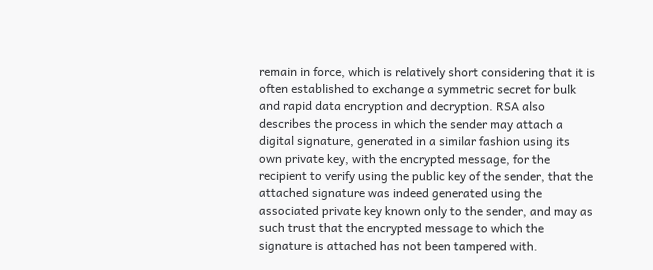remain in force, which is relatively short considering that it is often established to exchange a symmetric secret for bulk and rapid data encryption and decryption. RSA also describes the process in which the sender may attach a digital signature, generated in a similar fashion using its own private key, with the encrypted message, for the recipient to verify using the public key of the sender, that the attached signature was indeed generated using the associated private key known only to the sender, and may as such trust that the encrypted message to which the signature is attached has not been tampered with.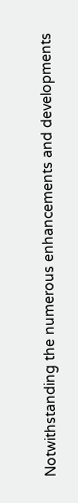Notwithstanding the numerous enhancements and developments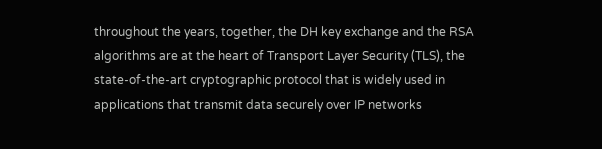throughout the years, together, the DH key exchange and the RSA algorithms are at the heart of Transport Layer Security (TLS), the state-of-the-art cryptographic protocol that is widely used in applications that transmit data securely over IP networks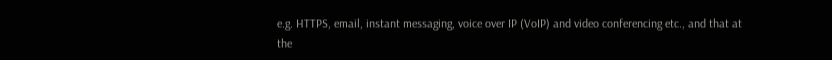e.g. HTTPS, email, instant messaging, voice over IP (VoIP) and video conferencing etc., and that at the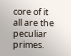core of it all are the peculiar primes.